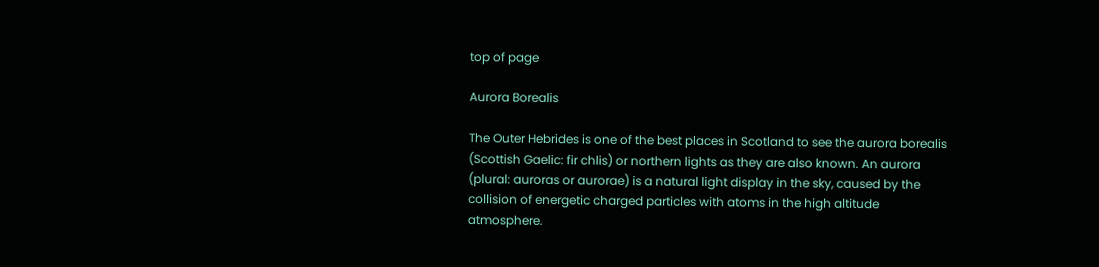top of page

Aurora Borealis

The Outer Hebrides is one of the best places in Scotland to see the aurora borealis (Scottish Gaelic: fir chlis) or northern lights as they are also known. An aurora (plural: auroras or aurorae) is a natural light display in the sky, caused by the collision of energetic charged particles with atoms in the high altitude atmosphere.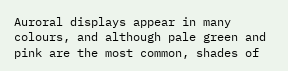Auroral displays appear in many colours, and although pale green and pink are the most common, shades of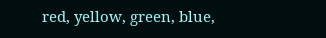red, yellow, green, blue,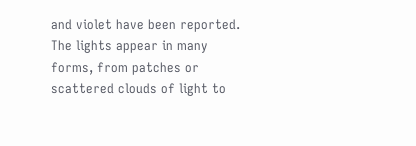and violet have been reported. The lights appear in many forms, from patches or scattered clouds of light to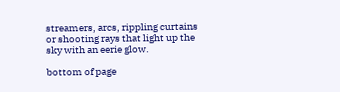streamers, arcs, rippling curtains or shooting rays that light up the sky with an eerie glow.

bottom of page